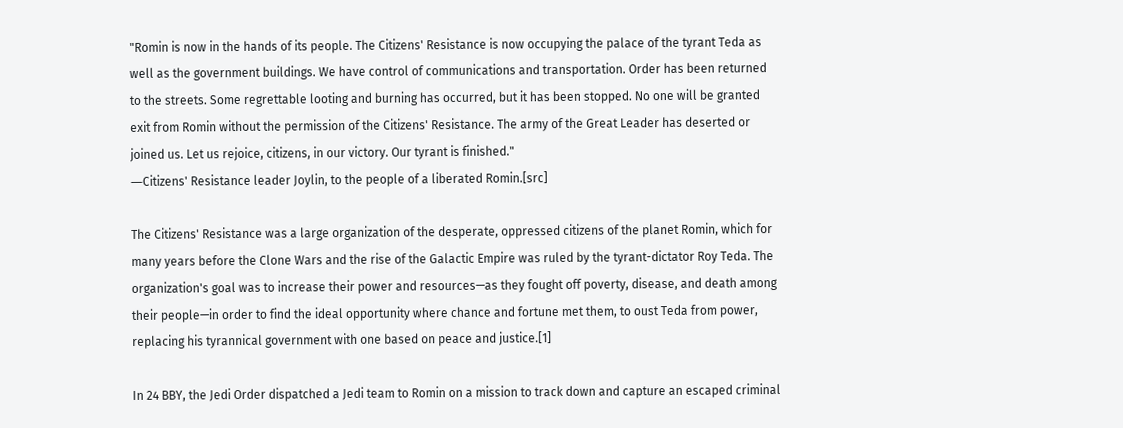"Romin is now in the hands of its people. The Citizens' Resistance is now occupying the palace of the tyrant Teda as well as the government buildings. We have control of communications and transportation. Order has been returned to the streets. Some regrettable looting and burning has occurred, but it has been stopped. No one will be granted exit from Romin without the permission of the Citizens' Resistance. The army of the Great Leader has deserted or joined us. Let us rejoice, citizens, in our victory. Our tyrant is finished."
―Citizens' Resistance leader Joylin, to the people of a liberated Romin.[src]

The Citizens' Resistance was a large organization of the desperate, oppressed citizens of the planet Romin, which for many years before the Clone Wars and the rise of the Galactic Empire was ruled by the tyrant-dictator Roy Teda. The organization's goal was to increase their power and resources—as they fought off poverty, disease, and death among their people—in order to find the ideal opportunity where chance and fortune met them, to oust Teda from power, replacing his tyrannical government with one based on peace and justice.[1]

In 24 BBY, the Jedi Order dispatched a Jedi team to Romin on a mission to track down and capture an escaped criminal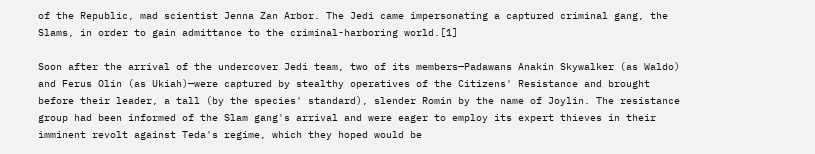of the Republic, mad scientist Jenna Zan Arbor. The Jedi came impersonating a captured criminal gang, the Slams, in order to gain admittance to the criminal-harboring world.[1]

Soon after the arrival of the undercover Jedi team, two of its members—Padawans Anakin Skywalker (as Waldo) and Ferus Olin (as Ukiah)—were captured by stealthy operatives of the Citizens' Resistance and brought before their leader, a tall (by the species' standard), slender Romin by the name of Joylin. The resistance group had been informed of the Slam gang's arrival and were eager to employ its expert thieves in their imminent revolt against Teda's regime, which they hoped would be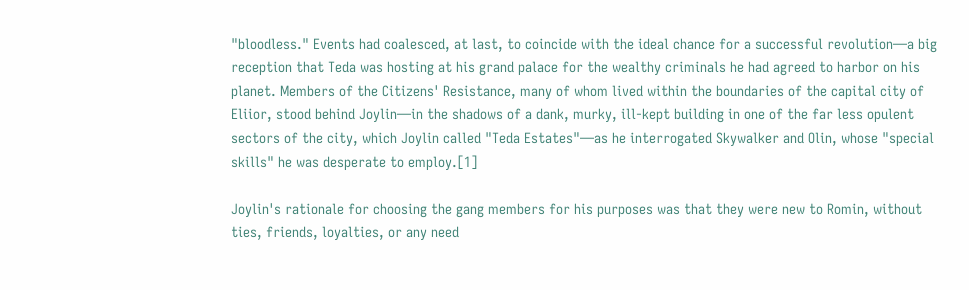"bloodless." Events had coalesced, at last, to coincide with the ideal chance for a successful revolution—a big reception that Teda was hosting at his grand palace for the wealthy criminals he had agreed to harbor on his planet. Members of the Citizens' Resistance, many of whom lived within the boundaries of the capital city of Eliior, stood behind Joylin—in the shadows of a dank, murky, ill-kept building in one of the far less opulent sectors of the city, which Joylin called "Teda Estates"—as he interrogated Skywalker and Olin, whose "special skills" he was desperate to employ.[1]

Joylin's rationale for choosing the gang members for his purposes was that they were new to Romin, without ties, friends, loyalties, or any need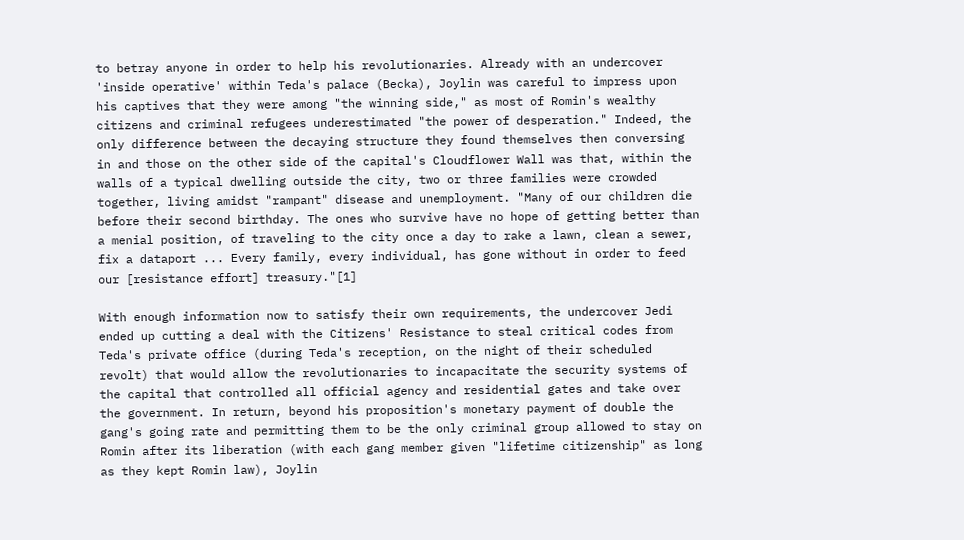to betray anyone in order to help his revolutionaries. Already with an undercover 'inside operative' within Teda's palace (Becka), Joylin was careful to impress upon his captives that they were among "the winning side," as most of Romin's wealthy citizens and criminal refugees underestimated "the power of desperation." Indeed, the only difference between the decaying structure they found themselves then conversing in and those on the other side of the capital's Cloudflower Wall was that, within the walls of a typical dwelling outside the city, two or three families were crowded together, living amidst "rampant" disease and unemployment. "Many of our children die before their second birthday. The ones who survive have no hope of getting better than a menial position, of traveling to the city once a day to rake a lawn, clean a sewer, fix a dataport ... Every family, every individual, has gone without in order to feed our [resistance effort] treasury."[1]

With enough information now to satisfy their own requirements, the undercover Jedi ended up cutting a deal with the Citizens' Resistance to steal critical codes from Teda's private office (during Teda's reception, on the night of their scheduled revolt) that would allow the revolutionaries to incapacitate the security systems of the capital that controlled all official agency and residential gates and take over the government. In return, beyond his proposition's monetary payment of double the gang's going rate and permitting them to be the only criminal group allowed to stay on Romin after its liberation (with each gang member given "lifetime citizenship" as long as they kept Romin law), Joylin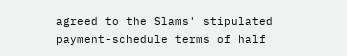agreed to the Slams' stipulated payment-schedule terms of half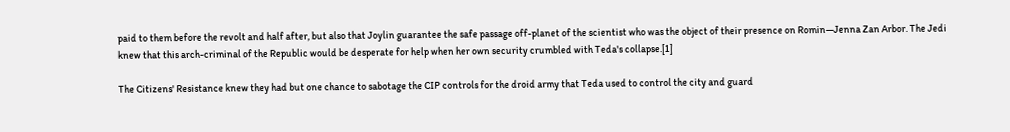paid to them before the revolt and half after, but also that Joylin guarantee the safe passage off-planet of the scientist who was the object of their presence on Romin—Jenna Zan Arbor. The Jedi knew that this arch-criminal of the Republic would be desperate for help when her own security crumbled with Teda's collapse.[1]

The Citizens' Resistance knew they had but one chance to sabotage the CIP controls for the droid army that Teda used to control the city and guard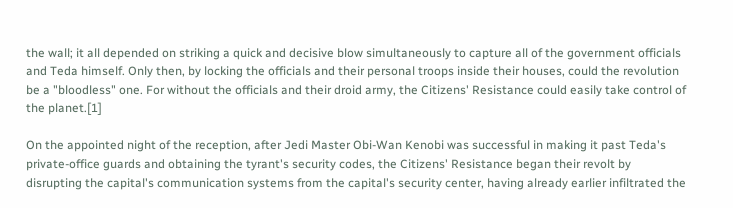the wall; it all depended on striking a quick and decisive blow simultaneously to capture all of the government officials and Teda himself. Only then, by locking the officials and their personal troops inside their houses, could the revolution be a "bloodless" one. For without the officials and their droid army, the Citizens' Resistance could easily take control of the planet.[1]

On the appointed night of the reception, after Jedi Master Obi-Wan Kenobi was successful in making it past Teda's private-office guards and obtaining the tyrant's security codes, the Citizens' Resistance began their revolt by disrupting the capital's communication systems from the capital's security center, having already earlier infiltrated the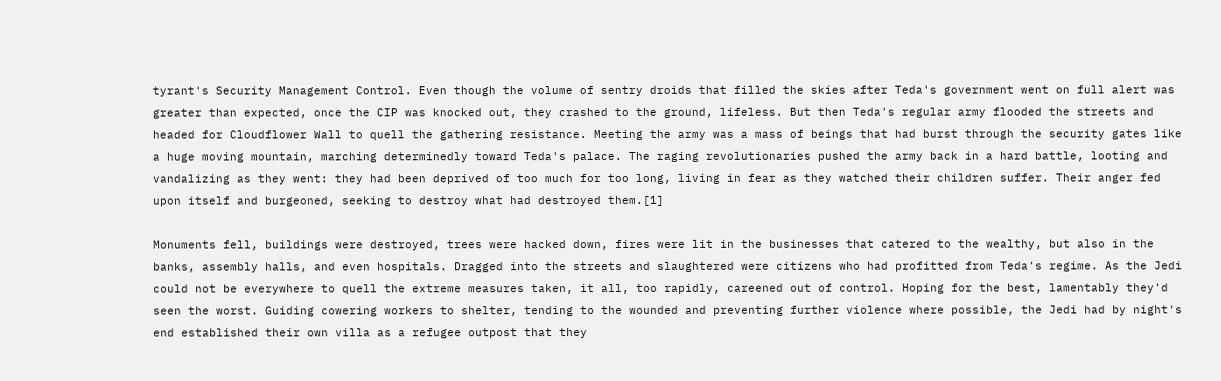tyrant's Security Management Control. Even though the volume of sentry droids that filled the skies after Teda's government went on full alert was greater than expected, once the CIP was knocked out, they crashed to the ground, lifeless. But then Teda's regular army flooded the streets and headed for Cloudflower Wall to quell the gathering resistance. Meeting the army was a mass of beings that had burst through the security gates like a huge moving mountain, marching determinedly toward Teda's palace. The raging revolutionaries pushed the army back in a hard battle, looting and vandalizing as they went: they had been deprived of too much for too long, living in fear as they watched their children suffer. Their anger fed upon itself and burgeoned, seeking to destroy what had destroyed them.[1]

Monuments fell, buildings were destroyed, trees were hacked down, fires were lit in the businesses that catered to the wealthy, but also in the banks, assembly halls, and even hospitals. Dragged into the streets and slaughtered were citizens who had profitted from Teda's regime. As the Jedi could not be everywhere to quell the extreme measures taken, it all, too rapidly, careened out of control. Hoping for the best, lamentably they'd seen the worst. Guiding cowering workers to shelter, tending to the wounded and preventing further violence where possible, the Jedi had by night's end established their own villa as a refugee outpost that they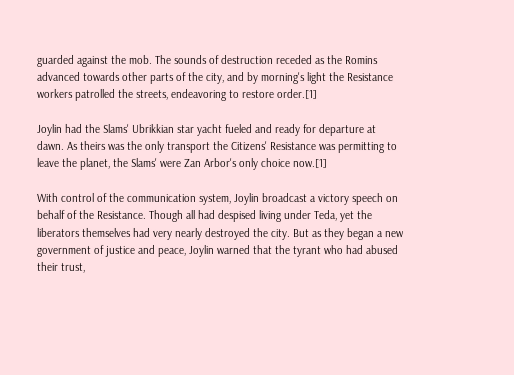guarded against the mob. The sounds of destruction receded as the Romins advanced towards other parts of the city, and by morning's light the Resistance workers patrolled the streets, endeavoring to restore order.[1]

Joylin had the Slams' Ubrikkian star yacht fueled and ready for departure at dawn. As theirs was the only transport the Citizens' Resistance was permitting to leave the planet, the Slams' were Zan Arbor's only choice now.[1]

With control of the communication system, Joylin broadcast a victory speech on behalf of the Resistance. Though all had despised living under Teda, yet the liberators themselves had very nearly destroyed the city. But as they began a new government of justice and peace, Joylin warned that the tyrant who had abused their trust,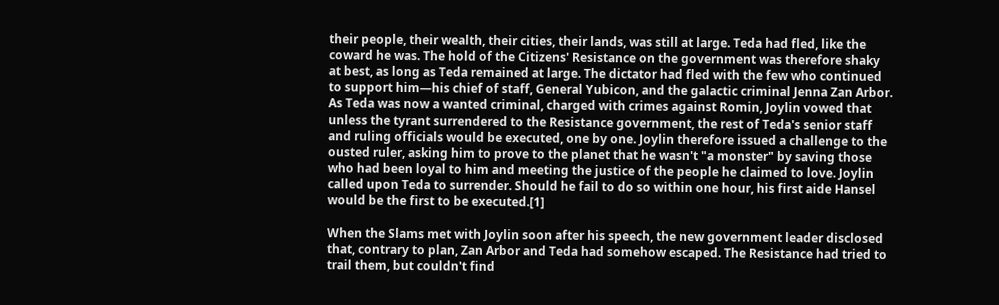their people, their wealth, their cities, their lands, was still at large. Teda had fled, like the coward he was. The hold of the Citizens' Resistance on the government was therefore shaky at best, as long as Teda remained at large. The dictator had fled with the few who continued to support him—his chief of staff, General Yubicon, and the galactic criminal Jenna Zan Arbor. As Teda was now a wanted criminal, charged with crimes against Romin, Joylin vowed that unless the tyrant surrendered to the Resistance government, the rest of Teda's senior staff and ruling officials would be executed, one by one. Joylin therefore issued a challenge to the ousted ruler, asking him to prove to the planet that he wasn't "a monster" by saving those who had been loyal to him and meeting the justice of the people he claimed to love. Joylin called upon Teda to surrender. Should he fail to do so within one hour, his first aide Hansel would be the first to be executed.[1]

When the Slams met with Joylin soon after his speech, the new government leader disclosed that, contrary to plan, Zan Arbor and Teda had somehow escaped. The Resistance had tried to trail them, but couldn't find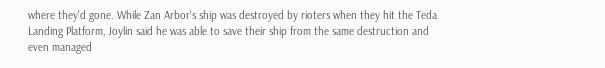where they'd gone. While Zan Arbor's ship was destroyed by rioters when they hit the Teda Landing Platform, Joylin said he was able to save their ship from the same destruction and even managed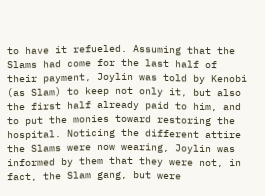to have it refueled. Assuming that the Slams had come for the last half of their payment, Joylin was told by Kenobi (as Slam) to keep not only it, but also the first half already paid to him, and to put the monies toward restoring the hospital. Noticing the different attire the Slams were now wearing, Joylin was informed by them that they were not, in fact, the Slam gang, but were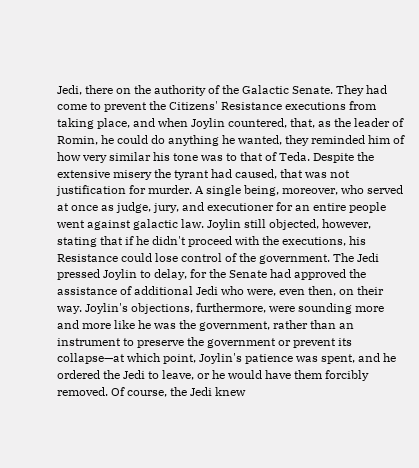Jedi, there on the authority of the Galactic Senate. They had come to prevent the Citizens' Resistance executions from taking place, and when Joylin countered, that, as the leader of Romin, he could do anything he wanted, they reminded him of how very similar his tone was to that of Teda. Despite the extensive misery the tyrant had caused, that was not justification for murder. A single being, moreover, who served at once as judge, jury, and executioner for an entire people went against galactic law. Joylin still objected, however, stating that if he didn't proceed with the executions, his Resistance could lose control of the government. The Jedi pressed Joylin to delay, for the Senate had approved the assistance of additional Jedi who were, even then, on their way. Joylin's objections, furthermore, were sounding more and more like he was the government, rather than an instrument to preserve the government or prevent its collapse—at which point, Joylin's patience was spent, and he ordered the Jedi to leave, or he would have them forcibly removed. Of course, the Jedi knew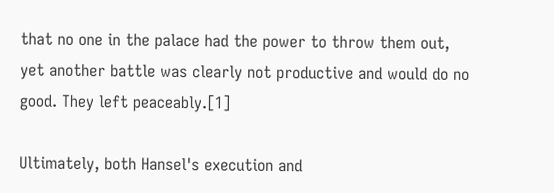that no one in the palace had the power to throw them out, yet another battle was clearly not productive and would do no good. They left peaceably.[1]

Ultimately, both Hansel's execution and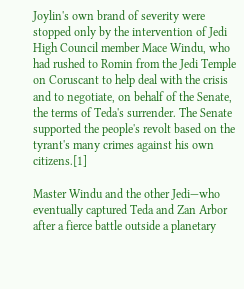Joylin's own brand of severity were stopped only by the intervention of Jedi High Council member Mace Windu, who had rushed to Romin from the Jedi Temple on Coruscant to help deal with the crisis and to negotiate, on behalf of the Senate, the terms of Teda's surrender. The Senate supported the people's revolt based on the tyrant's many crimes against his own citizens.[1]

Master Windu and the other Jedi—who eventually captured Teda and Zan Arbor after a fierce battle outside a planetary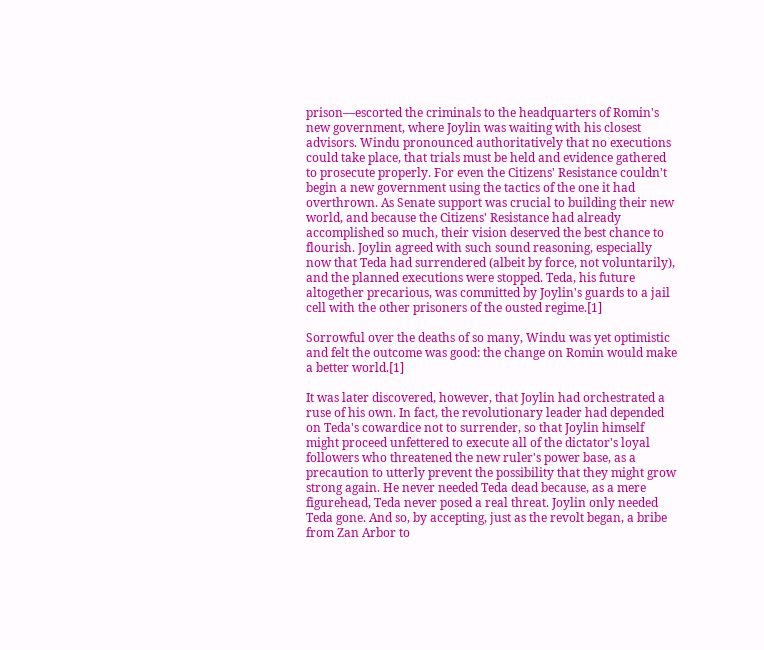prison—escorted the criminals to the headquarters of Romin's new government, where Joylin was waiting with his closest advisors. Windu pronounced authoritatively that no executions could take place, that trials must be held and evidence gathered to prosecute properly. For even the Citizens' Resistance couldn't begin a new government using the tactics of the one it had overthrown. As Senate support was crucial to building their new world, and because the Citizens' Resistance had already accomplished so much, their vision deserved the best chance to flourish. Joylin agreed with such sound reasoning, especially now that Teda had surrendered (albeit by force, not voluntarily), and the planned executions were stopped. Teda, his future altogether precarious, was committed by Joylin's guards to a jail cell with the other prisoners of the ousted regime.[1]

Sorrowful over the deaths of so many, Windu was yet optimistic and felt the outcome was good: the change on Romin would make a better world.[1]

It was later discovered, however, that Joylin had orchestrated a ruse of his own. In fact, the revolutionary leader had depended on Teda's cowardice not to surrender, so that Joylin himself might proceed unfettered to execute all of the dictator's loyal followers who threatened the new ruler's power base, as a precaution to utterly prevent the possibility that they might grow strong again. He never needed Teda dead because, as a mere figurehead, Teda never posed a real threat. Joylin only needed Teda gone. And so, by accepting, just as the revolt began, a bribe from Zan Arbor to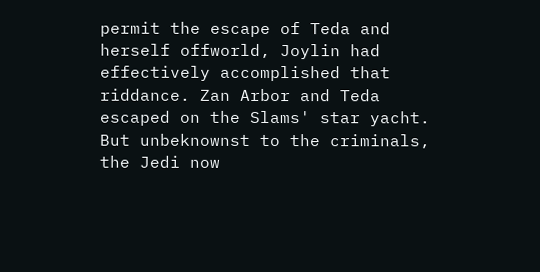permit the escape of Teda and herself offworld, Joylin had effectively accomplished that riddance. Zan Arbor and Teda escaped on the Slams' star yacht. But unbeknownst to the criminals, the Jedi now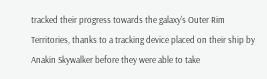tracked their progress towards the galaxy's Outer Rim Territories, thanks to a tracking device placed on their ship by Anakin Skywalker before they were able to take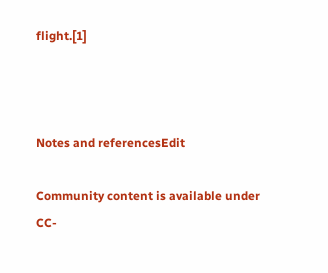flight.[1]



Notes and referencesEdit

Community content is available under CC-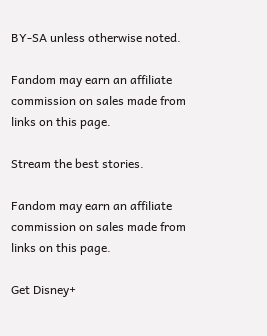BY-SA unless otherwise noted.

Fandom may earn an affiliate commission on sales made from links on this page.

Stream the best stories.

Fandom may earn an affiliate commission on sales made from links on this page.

Get Disney+